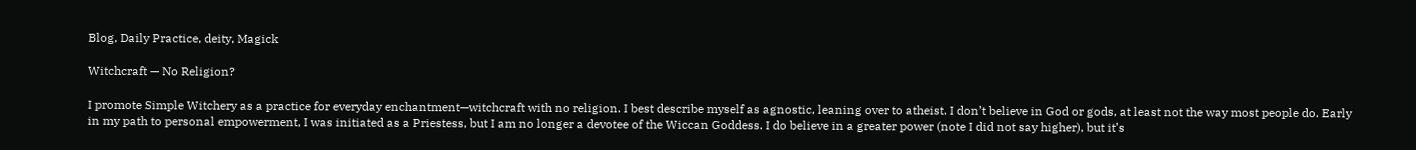Blog, Daily Practice, deity, Magick

Witchcraft — No Religion?

I promote Simple Witchery as a practice for everyday enchantment—witchcraft with no religion. I best describe myself as agnostic, leaning over to atheist. I don’t believe in God or gods, at least not the way most people do. Early in my path to personal empowerment, I was initiated as a Priestess, but I am no longer a devotee of the Wiccan Goddess. I do believe in a greater power (note I did not say higher), but it’s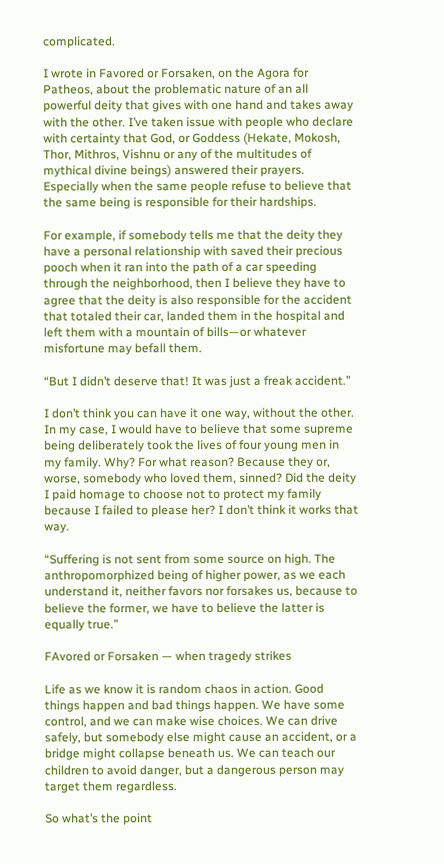complicated.

I wrote in Favored or Forsaken, on the Agora for Patheos, about the problematic nature of an all powerful deity that gives with one hand and takes away with the other. I’ve taken issue with people who declare with certainty that God, or Goddess (Hekate, Mokosh, Thor, Mithros, Vishnu or any of the multitudes of mythical divine beings) answered their prayers. Especially when the same people refuse to believe that the same being is responsible for their hardships.

For example, if somebody tells me that the deity they have a personal relationship with saved their precious pooch when it ran into the path of a car speeding through the neighborhood, then I believe they have to agree that the deity is also responsible for the accident that totaled their car, landed them in the hospital and left them with a mountain of bills—or whatever misfortune may befall them.

“But I didn’t deserve that! It was just a freak accident.”

I don’t think you can have it one way, without the other. In my case, I would have to believe that some supreme being deliberately took the lives of four young men in my family. Why? For what reason? Because they or, worse, somebody who loved them, sinned? Did the deity I paid homage to choose not to protect my family because I failed to please her? I don’t think it works that way.

“Suffering is not sent from some source on high. The anthropomorphized being of higher power, as we each understand it, neither favors nor forsakes us, because to believe the former, we have to believe the latter is equally true.”

FAvored or Forsaken — when tragedy strikes

Life as we know it is random chaos in action. Good things happen and bad things happen. We have some control, and we can make wise choices. We can drive safely, but somebody else might cause an accident, or a bridge might collapse beneath us. We can teach our children to avoid danger, but a dangerous person may target them regardless.

So what’s the point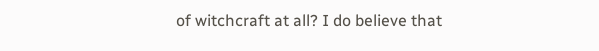of witchcraft at all? I do believe that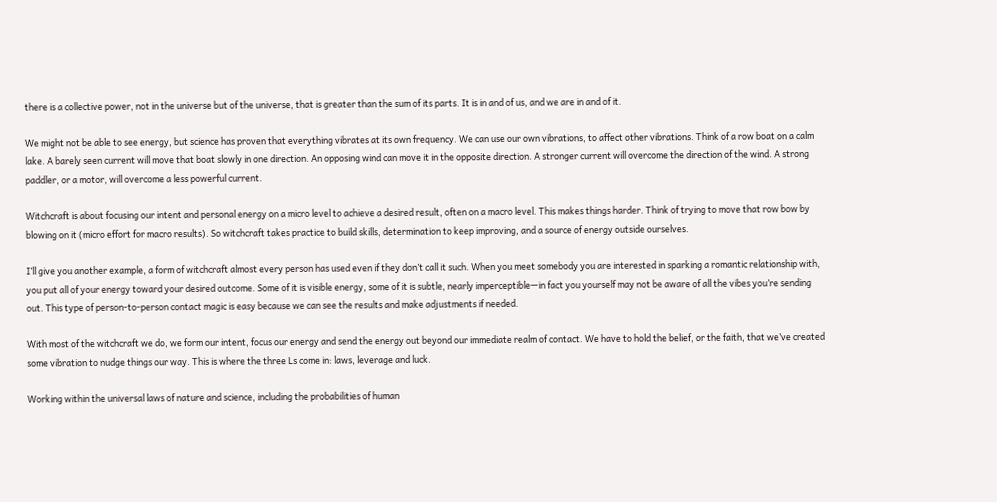there is a collective power, not in the universe but of the universe, that is greater than the sum of its parts. It is in and of us, and we are in and of it.

We might not be able to see energy, but science has proven that everything vibrates at its own frequency. We can use our own vibrations, to affect other vibrations. Think of a row boat on a calm lake. A barely seen current will move that boat slowly in one direction. An opposing wind can move it in the opposite direction. A stronger current will overcome the direction of the wind. A strong paddler, or a motor, will overcome a less powerful current.

Witchcraft is about focusing our intent and personal energy on a micro level to achieve a desired result, often on a macro level. This makes things harder. Think of trying to move that row bow by blowing on it (micro effort for macro results). So witchcraft takes practice to build skills, determination to keep improving, and a source of energy outside ourselves.

I’ll give you another example, a form of witchcraft almost every person has used even if they don’t call it such. When you meet somebody you are interested in sparking a romantic relationship with, you put all of your energy toward your desired outcome. Some of it is visible energy, some of it is subtle, nearly imperceptible—in fact you yourself may not be aware of all the vibes you’re sending out. This type of person-to-person contact magic is easy because we can see the results and make adjustments if needed.

With most of the witchcraft we do, we form our intent, focus our energy and send the energy out beyond our immediate realm of contact. We have to hold the belief, or the faith, that we’ve created some vibration to nudge things our way. This is where the three Ls come in: laws, leverage and luck.

Working within the universal laws of nature and science, including the probabilities of human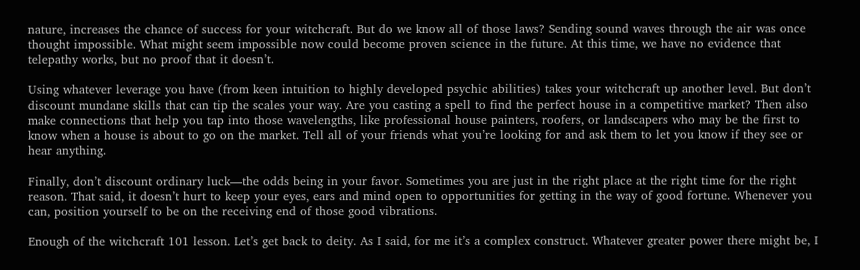nature, increases the chance of success for your witchcraft. But do we know all of those laws? Sending sound waves through the air was once thought impossible. What might seem impossible now could become proven science in the future. At this time, we have no evidence that telepathy works, but no proof that it doesn’t.

Using whatever leverage you have (from keen intuition to highly developed psychic abilities) takes your witchcraft up another level. But don’t discount mundane skills that can tip the scales your way. Are you casting a spell to find the perfect house in a competitive market? Then also make connections that help you tap into those wavelengths, like professional house painters, roofers, or landscapers who may be the first to know when a house is about to go on the market. Tell all of your friends what you’re looking for and ask them to let you know if they see or hear anything.

Finally, don’t discount ordinary luck—the odds being in your favor. Sometimes you are just in the right place at the right time for the right reason. That said, it doesn’t hurt to keep your eyes, ears and mind open to opportunities for getting in the way of good fortune. Whenever you can, position yourself to be on the receiving end of those good vibrations.

Enough of the witchcraft 101 lesson. Let’s get back to deity. As I said, for me it’s a complex construct. Whatever greater power there might be, I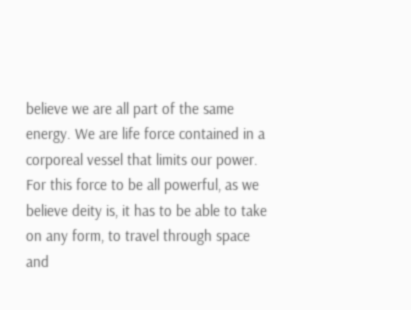believe we are all part of the same energy. We are life force contained in a corporeal vessel that limits our power. For this force to be all powerful, as we believe deity is, it has to be able to take on any form, to travel through space and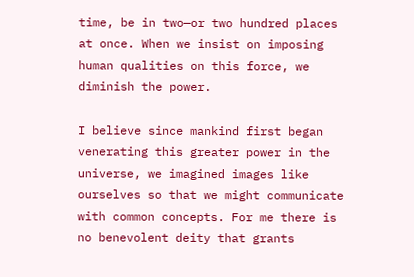time, be in two—or two hundred places at once. When we insist on imposing human qualities on this force, we diminish the power.

I believe since mankind first began venerating this greater power in the universe, we imagined images like ourselves so that we might communicate with common concepts. For me there is no benevolent deity that grants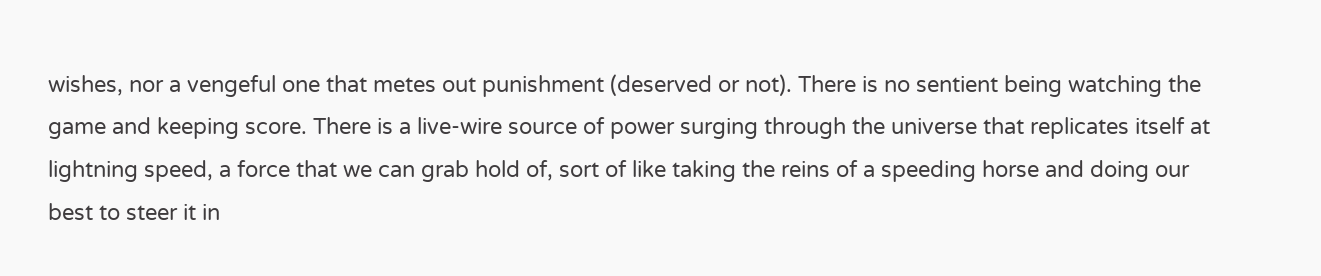wishes, nor a vengeful one that metes out punishment (deserved or not). There is no sentient being watching the game and keeping score. There is a live-wire source of power surging through the universe that replicates itself at lightning speed, a force that we can grab hold of, sort of like taking the reins of a speeding horse and doing our best to steer it in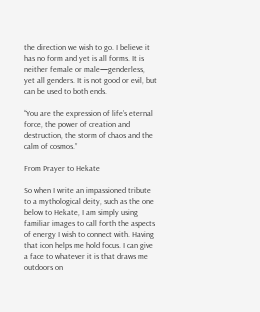the direction we wish to go. I believe it has no form and yet is all forms. It is neither female or male—genderless, yet all genders. It is not good or evil, but can be used to both ends.

“You are the expression of life’s eternal force, the power of creation and destruction, the storm of chaos and the calm of cosmos.”

From Prayer to Hekate

So when I write an impassioned tribute to a mythological deity, such as the one below to Hekate, I am simply using familiar images to call forth the aspects of energy I wish to connect with. Having that icon helps me hold focus. I can give a face to whatever it is that draws me outdoors on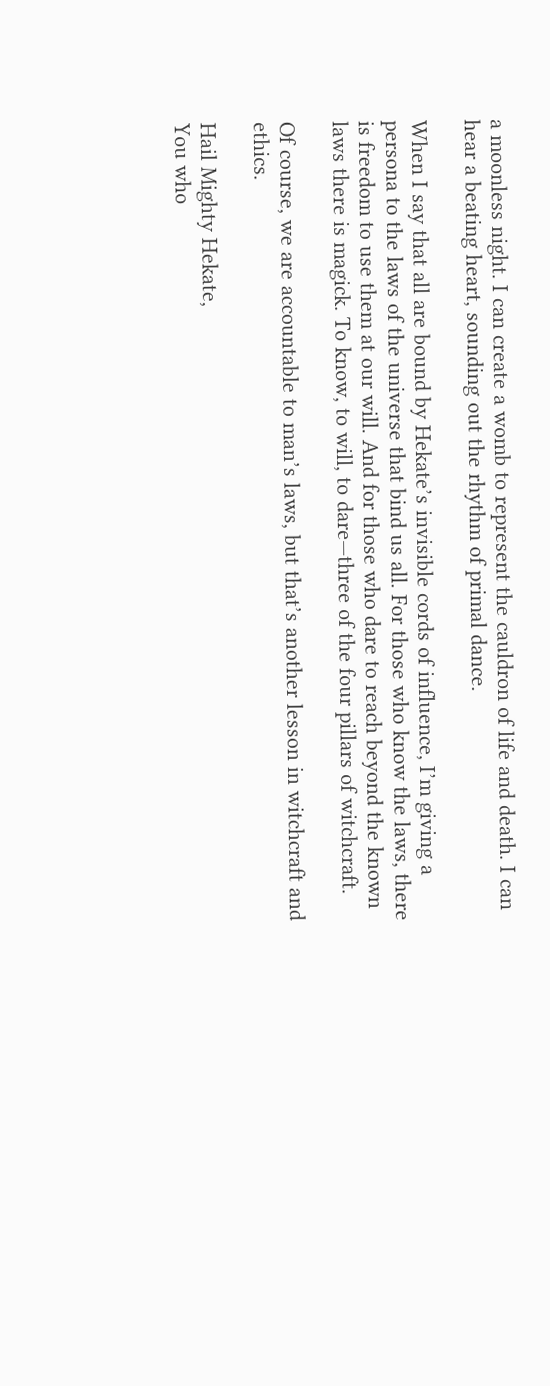a moonless night. I can create a womb to represent the cauldron of life and death. I can hear a beating heart, sounding out the rhythm of primal dance.

When I say that all are bound by Hekate’s invisible cords of influence, I’m giving a persona to the laws of the universe that bind us all. For those who know the laws, there is freedom to use them at our will. And for those who dare to reach beyond the known laws there is magick. To know, to will, to dare—three of the four pillars of witchcraft.

Of course, we are accountable to man’s laws, but that’s another lesson in witchcraft and ethics.

Hail Mighty Hekate,
You who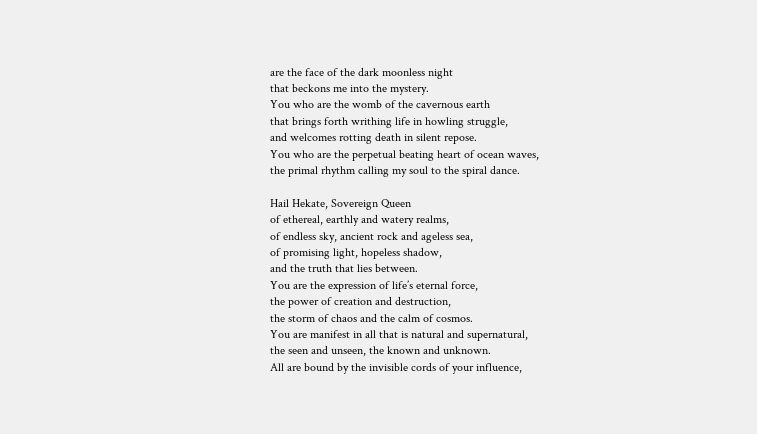are the face of the dark moonless night
that beckons me into the mystery.
You who are the womb of the cavernous earth
that brings forth writhing life in howling struggle,
and welcomes rotting death in silent repose.
You who are the perpetual beating heart of ocean waves,
the primal rhythm calling my soul to the spiral dance.

Hail Hekate, Sovereign Queen
of ethereal, earthly and watery realms,
of endless sky, ancient rock and ageless sea,
of promising light, hopeless shadow,
and the truth that lies between.
You are the expression of life’s eternal force,
the power of creation and destruction,
the storm of chaos and the calm of cosmos.
You are manifest in all that is natural and supernatural,
the seen and unseen, the known and unknown.
All are bound by the invisible cords of your influence,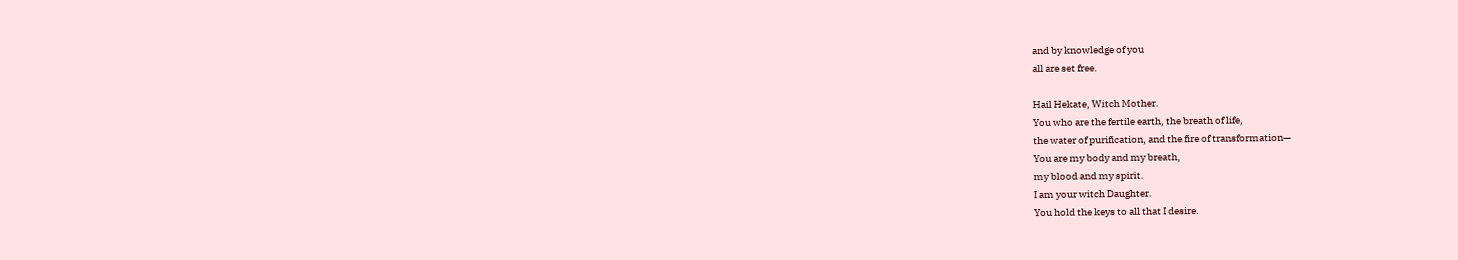and by knowledge of you
all are set free.

Hail Hekate, Witch Mother.
You who are the fertile earth, the breath of life,
the water of purification, and the fire of transformation—
You are my body and my breath,
my blood and my spirit.
I am your witch Daughter.
You hold the keys to all that I desire.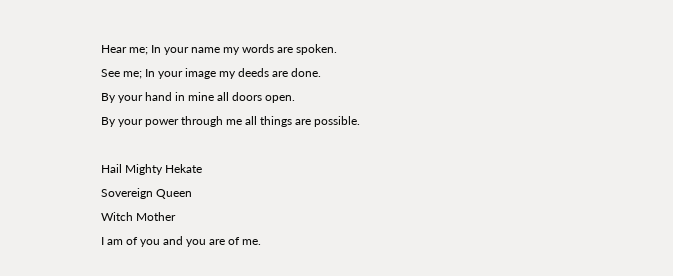Hear me; In your name my words are spoken.
See me; In your image my deeds are done.
By your hand in mine all doors open.
By your power through me all things are possible.

Hail Mighty Hekate
Sovereign Queen
Witch Mother
I am of you and you are of me.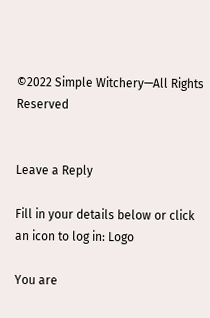©2022 Simple Witchery—All Rights Reserved


Leave a Reply

Fill in your details below or click an icon to log in: Logo

You are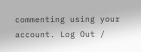commenting using your account. Log Out /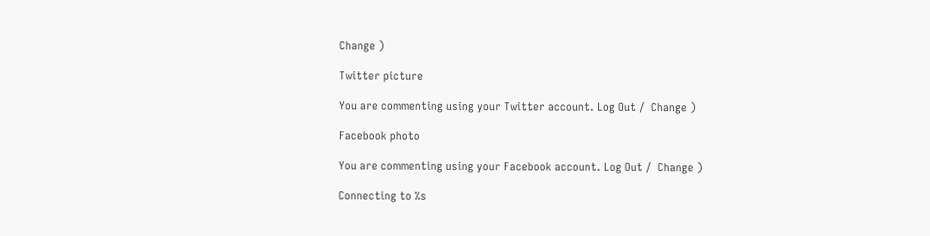Change )

Twitter picture

You are commenting using your Twitter account. Log Out /  Change )

Facebook photo

You are commenting using your Facebook account. Log Out /  Change )

Connecting to %s